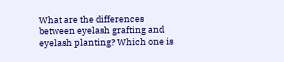What are the differences between eyelash grafting and eyelash planting? Which one is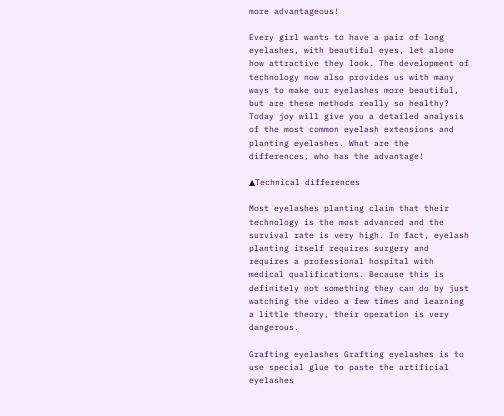more advantageous!

Every girl wants to have a pair of long eyelashes, with beautiful eyes, let alone how attractive they look. The development of technology now also provides us with many ways to make our eyelashes more beautiful, but are these methods really so healthy? Today joy will give you a detailed analysis of the most common eyelash extensions and planting eyelashes. What are the differences, who has the advantage!

▲Technical differences

Most eyelashes planting claim that their technology is the most advanced and the survival rate is very high. In fact, eyelash planting itself requires surgery and requires a professional hospital with medical qualifications. Because this is definitely not something they can do by just watching the video a few times and learning a little theory, their operation is very dangerous.

Grafting eyelashes Grafting eyelashes is to use special glue to paste the artificial eyelashes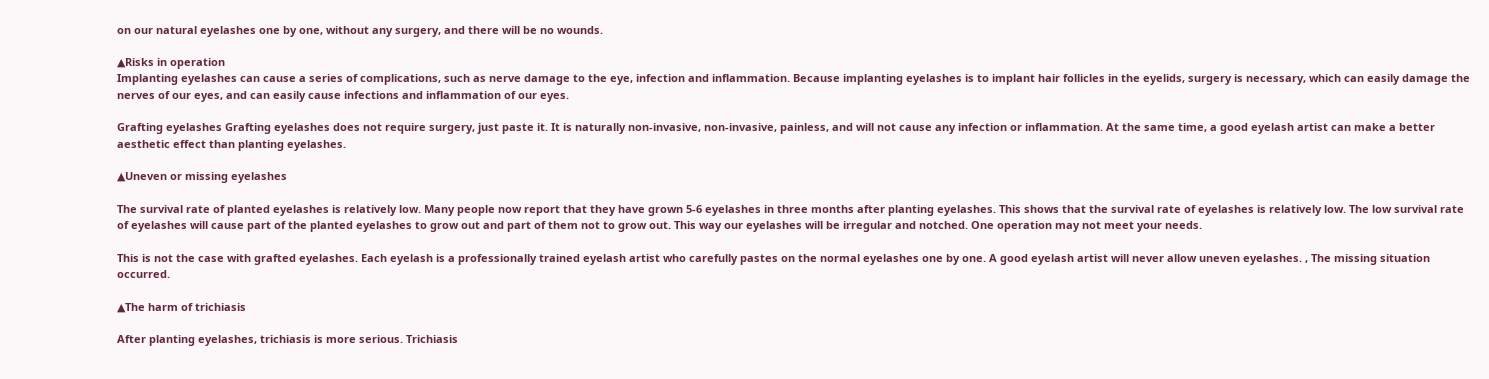on our natural eyelashes one by one, without any surgery, and there will be no wounds.

▲Risks in operation
Implanting eyelashes can cause a series of complications, such as nerve damage to the eye, infection and inflammation. Because implanting eyelashes is to implant hair follicles in the eyelids, surgery is necessary, which can easily damage the nerves of our eyes, and can easily cause infections and inflammation of our eyes.

Grafting eyelashes Grafting eyelashes does not require surgery, just paste it. It is naturally non-invasive, non-invasive, painless, and will not cause any infection or inflammation. At the same time, a good eyelash artist can make a better aesthetic effect than planting eyelashes.

▲Uneven or missing eyelashes

The survival rate of planted eyelashes is relatively low. Many people now report that they have grown 5-6 eyelashes in three months after planting eyelashes. This shows that the survival rate of eyelashes is relatively low. The low survival rate of eyelashes will cause part of the planted eyelashes to grow out and part of them not to grow out. This way our eyelashes will be irregular and notched. One operation may not meet your needs.

This is not the case with grafted eyelashes. Each eyelash is a professionally trained eyelash artist who carefully pastes on the normal eyelashes one by one. A good eyelash artist will never allow uneven eyelashes. , The missing situation occurred.

▲The harm of trichiasis

After planting eyelashes, trichiasis is more serious. Trichiasis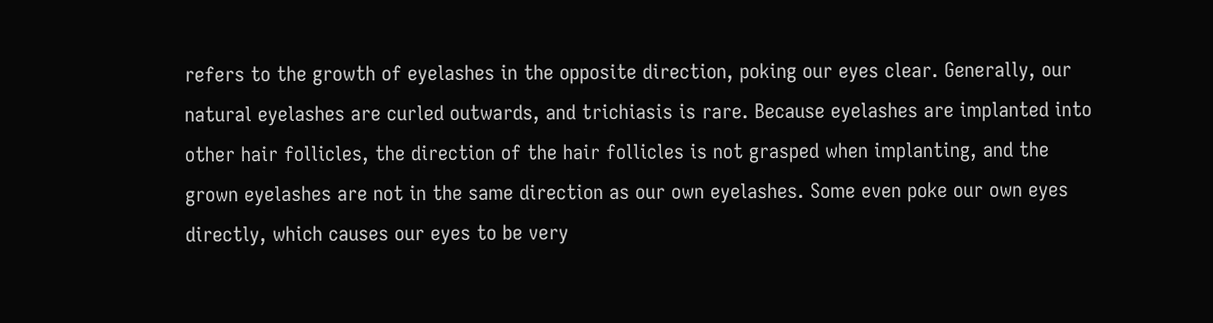refers to the growth of eyelashes in the opposite direction, poking our eyes clear. Generally, our natural eyelashes are curled outwards, and trichiasis is rare. Because eyelashes are implanted into other hair follicles, the direction of the hair follicles is not grasped when implanting, and the grown eyelashes are not in the same direction as our own eyelashes. Some even poke our own eyes directly, which causes our eyes to be very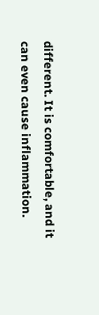different. It is comfortable, and it can even cause inflammation.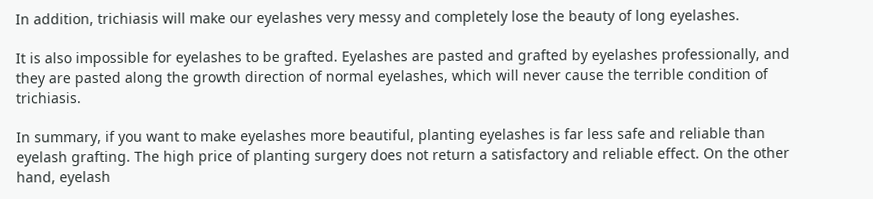In addition, trichiasis will make our eyelashes very messy and completely lose the beauty of long eyelashes.

It is also impossible for eyelashes to be grafted. Eyelashes are pasted and grafted by eyelashes professionally, and they are pasted along the growth direction of normal eyelashes, which will never cause the terrible condition of trichiasis.

In summary, if you want to make eyelashes more beautiful, planting eyelashes is far less safe and reliable than eyelash grafting. The high price of planting surgery does not return a satisfactory and reliable effect. On the other hand, eyelash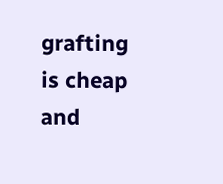grafting is cheap and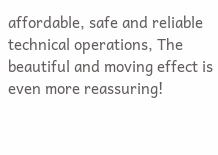affordable, safe and reliable technical operations, The beautiful and moving effect is even more reassuring!